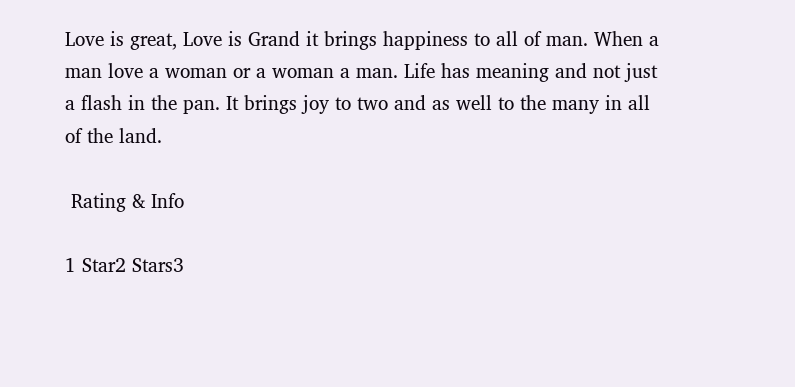Love is great, Love is Grand it brings happiness to all of man. When a man love a woman or a woman a man. Life has meaning and not just a flash in the pan. It brings joy to two and as well to the many in all of the land.

 Rating & Info

1 Star2 Stars3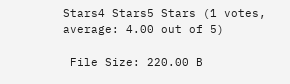Stars4 Stars5 Stars (1 votes, average: 4.00 out of 5)

 File Size: 220.00 B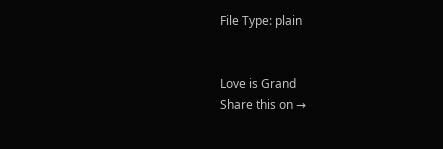File Type: plain


Love is Grand
Share this on →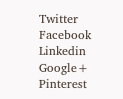Twitter Facebook Linkedin Google+ Pinterest